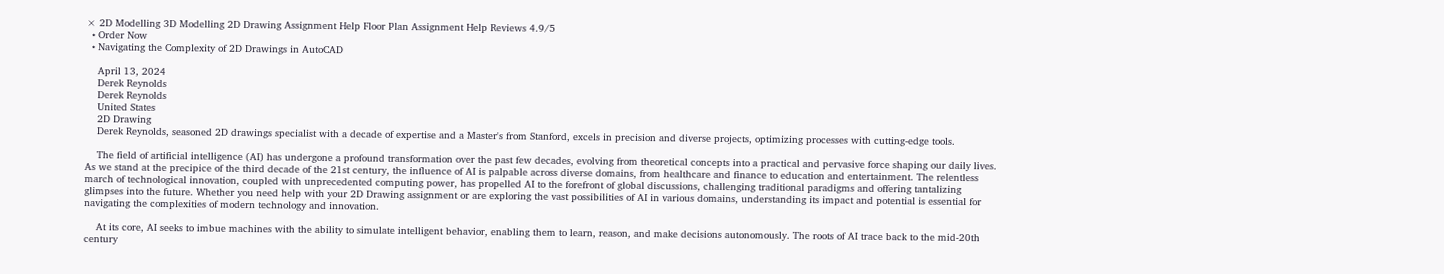× 2D Modelling 3D Modelling 2D Drawing Assignment Help Floor Plan Assignment Help Reviews 4.9/5
  • Order Now
  • Navigating the Complexity of 2D Drawings in AutoCAD

    April 13, 2024
    Derek Reynolds
    Derek Reynolds
    United States
    2D Drawing
    Derek Reynolds, seasoned 2D drawings specialist with a decade of expertise and a Master's from Stanford, excels in precision and diverse projects, optimizing processes with cutting-edge tools.

    The field of artificial intelligence (AI) has undergone a profound transformation over the past few decades, evolving from theoretical concepts into a practical and pervasive force shaping our daily lives. As we stand at the precipice of the third decade of the 21st century, the influence of AI is palpable across diverse domains, from healthcare and finance to education and entertainment. The relentless march of technological innovation, coupled with unprecedented computing power, has propelled AI to the forefront of global discussions, challenging traditional paradigms and offering tantalizing glimpses into the future. Whether you need help with your 2D Drawing assignment or are exploring the vast possibilities of AI in various domains, understanding its impact and potential is essential for navigating the complexities of modern technology and innovation.

    At its core, AI seeks to imbue machines with the ability to simulate intelligent behavior, enabling them to learn, reason, and make decisions autonomously. The roots of AI trace back to the mid-20th century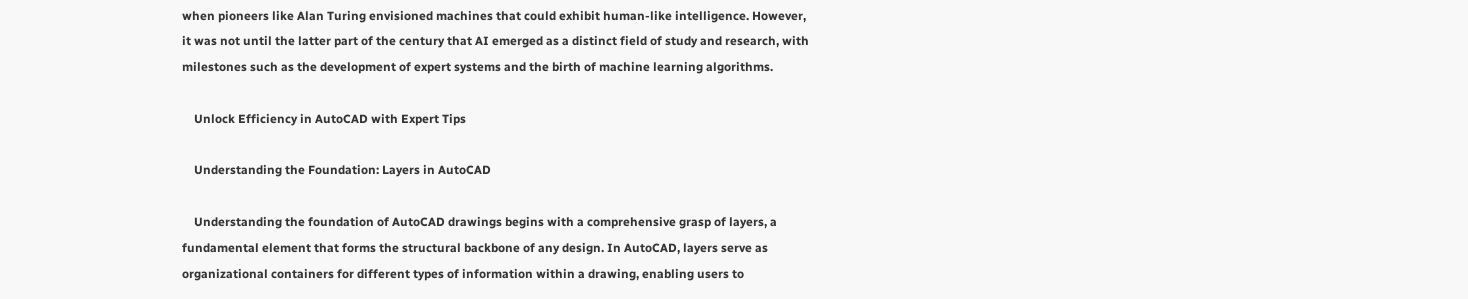when pioneers like Alan Turing envisioned machines that could exhibit human-like intelligence. However, it was not until the latter part of the century that AI emerged as a distinct field of study and research, with milestones such as the development of expert systems and the birth of machine learning algorithms.

    Unlock Efficiency in AutoCAD with Expert Tips

    Understanding the Foundation: Layers in AutoCAD

    Understanding the foundation of AutoCAD drawings begins with a comprehensive grasp of layers, a fundamental element that forms the structural backbone of any design. In AutoCAD, layers serve as organizational containers for different types of information within a drawing, enabling users to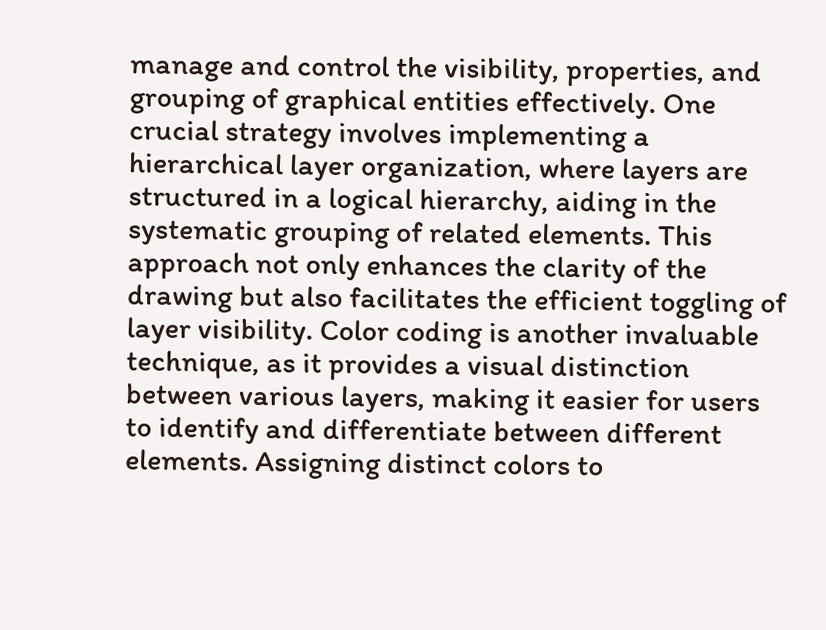manage and control the visibility, properties, and grouping of graphical entities effectively. One crucial strategy involves implementing a hierarchical layer organization, where layers are structured in a logical hierarchy, aiding in the systematic grouping of related elements. This approach not only enhances the clarity of the drawing but also facilitates the efficient toggling of layer visibility. Color coding is another invaluable technique, as it provides a visual distinction between various layers, making it easier for users to identify and differentiate between different elements. Assigning distinct colors to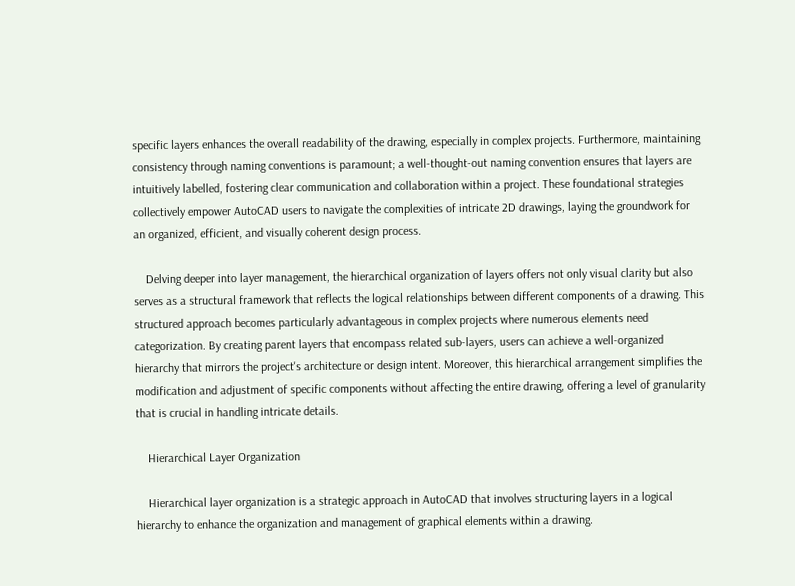specific layers enhances the overall readability of the drawing, especially in complex projects. Furthermore, maintaining consistency through naming conventions is paramount; a well-thought-out naming convention ensures that layers are intuitively labelled, fostering clear communication and collaboration within a project. These foundational strategies collectively empower AutoCAD users to navigate the complexities of intricate 2D drawings, laying the groundwork for an organized, efficient, and visually coherent design process.

    Delving deeper into layer management, the hierarchical organization of layers offers not only visual clarity but also serves as a structural framework that reflects the logical relationships between different components of a drawing. This structured approach becomes particularly advantageous in complex projects where numerous elements need categorization. By creating parent layers that encompass related sub-layers, users can achieve a well-organized hierarchy that mirrors the project's architecture or design intent. Moreover, this hierarchical arrangement simplifies the modification and adjustment of specific components without affecting the entire drawing, offering a level of granularity that is crucial in handling intricate details.

    Hierarchical Layer Organization

    Hierarchical layer organization is a strategic approach in AutoCAD that involves structuring layers in a logical hierarchy to enhance the organization and management of graphical elements within a drawing.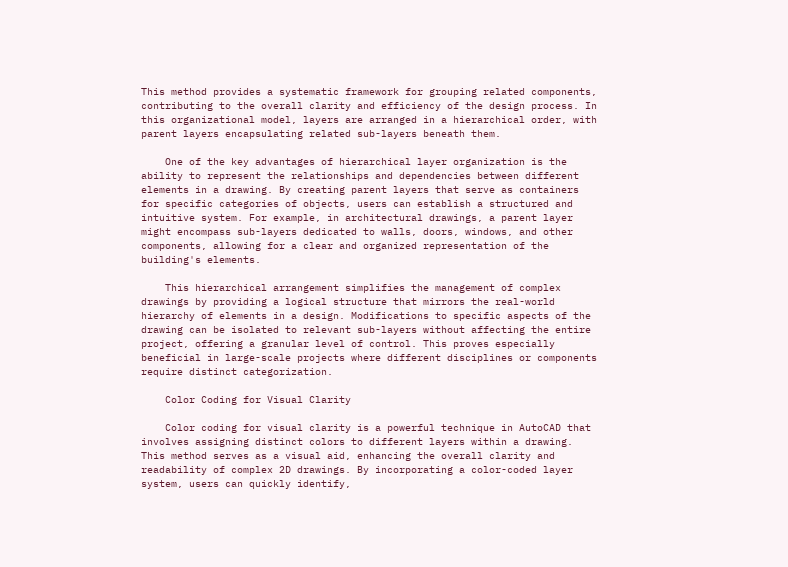This method provides a systematic framework for grouping related components, contributing to the overall clarity and efficiency of the design process. In this organizational model, layers are arranged in a hierarchical order, with parent layers encapsulating related sub-layers beneath them.

    One of the key advantages of hierarchical layer organization is the ability to represent the relationships and dependencies between different elements in a drawing. By creating parent layers that serve as containers for specific categories of objects, users can establish a structured and intuitive system. For example, in architectural drawings, a parent layer might encompass sub-layers dedicated to walls, doors, windows, and other components, allowing for a clear and organized representation of the building's elements.

    This hierarchical arrangement simplifies the management of complex drawings by providing a logical structure that mirrors the real-world hierarchy of elements in a design. Modifications to specific aspects of the drawing can be isolated to relevant sub-layers without affecting the entire project, offering a granular level of control. This proves especially beneficial in large-scale projects where different disciplines or components require distinct categorization.

    Color Coding for Visual Clarity

    Color coding for visual clarity is a powerful technique in AutoCAD that involves assigning distinct colors to different layers within a drawing. This method serves as a visual aid, enhancing the overall clarity and readability of complex 2D drawings. By incorporating a color-coded layer system, users can quickly identify,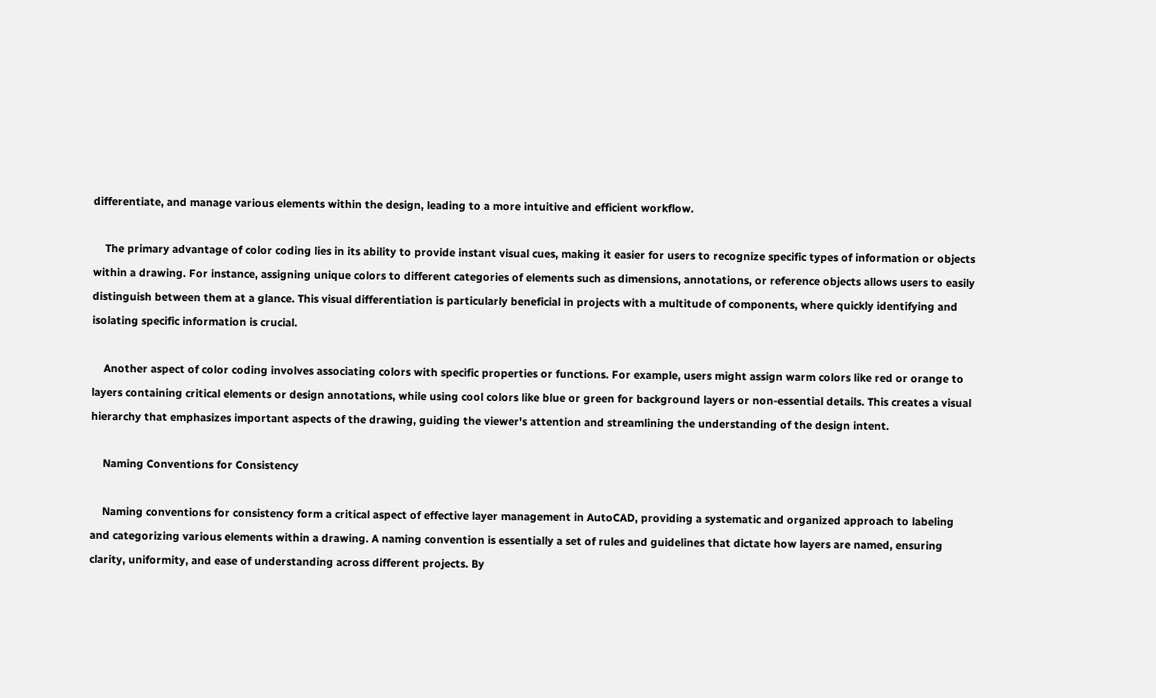differentiate, and manage various elements within the design, leading to a more intuitive and efficient workflow.

    The primary advantage of color coding lies in its ability to provide instant visual cues, making it easier for users to recognize specific types of information or objects within a drawing. For instance, assigning unique colors to different categories of elements such as dimensions, annotations, or reference objects allows users to easily distinguish between them at a glance. This visual differentiation is particularly beneficial in projects with a multitude of components, where quickly identifying and isolating specific information is crucial.

    Another aspect of color coding involves associating colors with specific properties or functions. For example, users might assign warm colors like red or orange to layers containing critical elements or design annotations, while using cool colors like blue or green for background layers or non-essential details. This creates a visual hierarchy that emphasizes important aspects of the drawing, guiding the viewer's attention and streamlining the understanding of the design intent.

    Naming Conventions for Consistency

    Naming conventions for consistency form a critical aspect of effective layer management in AutoCAD, providing a systematic and organized approach to labeling and categorizing various elements within a drawing. A naming convention is essentially a set of rules and guidelines that dictate how layers are named, ensuring clarity, uniformity, and ease of understanding across different projects. By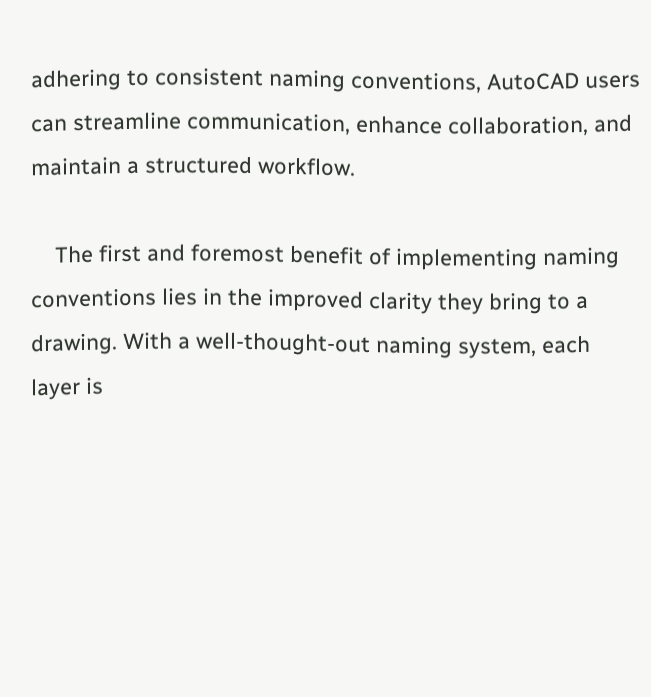adhering to consistent naming conventions, AutoCAD users can streamline communication, enhance collaboration, and maintain a structured workflow.

    The first and foremost benefit of implementing naming conventions lies in the improved clarity they bring to a drawing. With a well-thought-out naming system, each layer is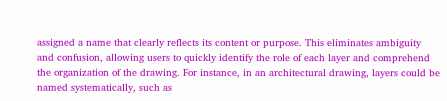assigned a name that clearly reflects its content or purpose. This eliminates ambiguity and confusion, allowing users to quickly identify the role of each layer and comprehend the organization of the drawing. For instance, in an architectural drawing, layers could be named systematically, such as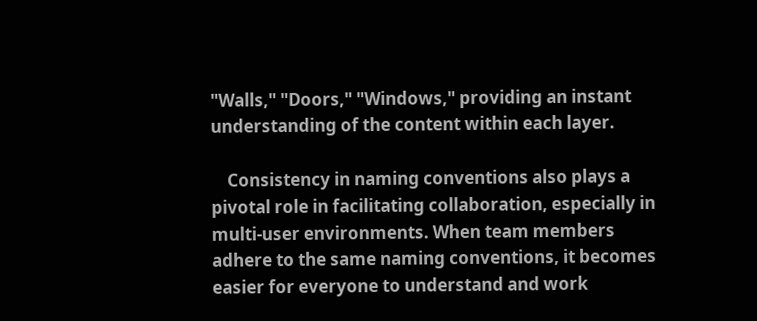"Walls," "Doors," "Windows," providing an instant understanding of the content within each layer.

    Consistency in naming conventions also plays a pivotal role in facilitating collaboration, especially in multi-user environments. When team members adhere to the same naming conventions, it becomes easier for everyone to understand and work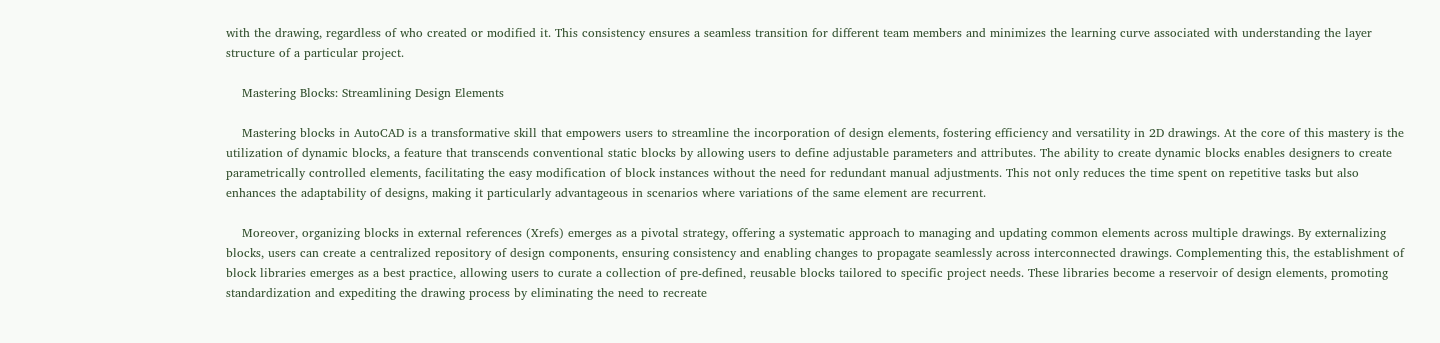with the drawing, regardless of who created or modified it. This consistency ensures a seamless transition for different team members and minimizes the learning curve associated with understanding the layer structure of a particular project.

    Mastering Blocks: Streamlining Design Elements

    Mastering blocks in AutoCAD is a transformative skill that empowers users to streamline the incorporation of design elements, fostering efficiency and versatility in 2D drawings. At the core of this mastery is the utilization of dynamic blocks, a feature that transcends conventional static blocks by allowing users to define adjustable parameters and attributes. The ability to create dynamic blocks enables designers to create parametrically controlled elements, facilitating the easy modification of block instances without the need for redundant manual adjustments. This not only reduces the time spent on repetitive tasks but also enhances the adaptability of designs, making it particularly advantageous in scenarios where variations of the same element are recurrent.

    Moreover, organizing blocks in external references (Xrefs) emerges as a pivotal strategy, offering a systematic approach to managing and updating common elements across multiple drawings. By externalizing blocks, users can create a centralized repository of design components, ensuring consistency and enabling changes to propagate seamlessly across interconnected drawings. Complementing this, the establishment of block libraries emerges as a best practice, allowing users to curate a collection of pre-defined, reusable blocks tailored to specific project needs. These libraries become a reservoir of design elements, promoting standardization and expediting the drawing process by eliminating the need to recreate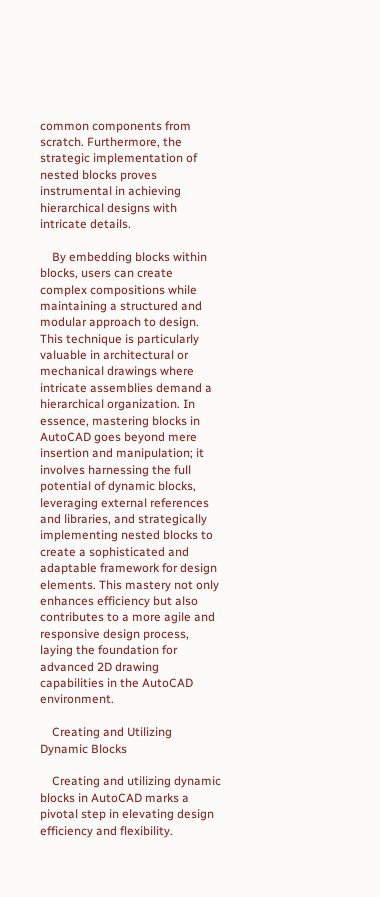common components from scratch. Furthermore, the strategic implementation of nested blocks proves instrumental in achieving hierarchical designs with intricate details.

    By embedding blocks within blocks, users can create complex compositions while maintaining a structured and modular approach to design. This technique is particularly valuable in architectural or mechanical drawings where intricate assemblies demand a hierarchical organization. In essence, mastering blocks in AutoCAD goes beyond mere insertion and manipulation; it involves harnessing the full potential of dynamic blocks, leveraging external references and libraries, and strategically implementing nested blocks to create a sophisticated and adaptable framework for design elements. This mastery not only enhances efficiency but also contributes to a more agile and responsive design process, laying the foundation for advanced 2D drawing capabilities in the AutoCAD environment.

    Creating and Utilizing Dynamic Blocks

    Creating and utilizing dynamic blocks in AutoCAD marks a pivotal step in elevating design efficiency and flexibility.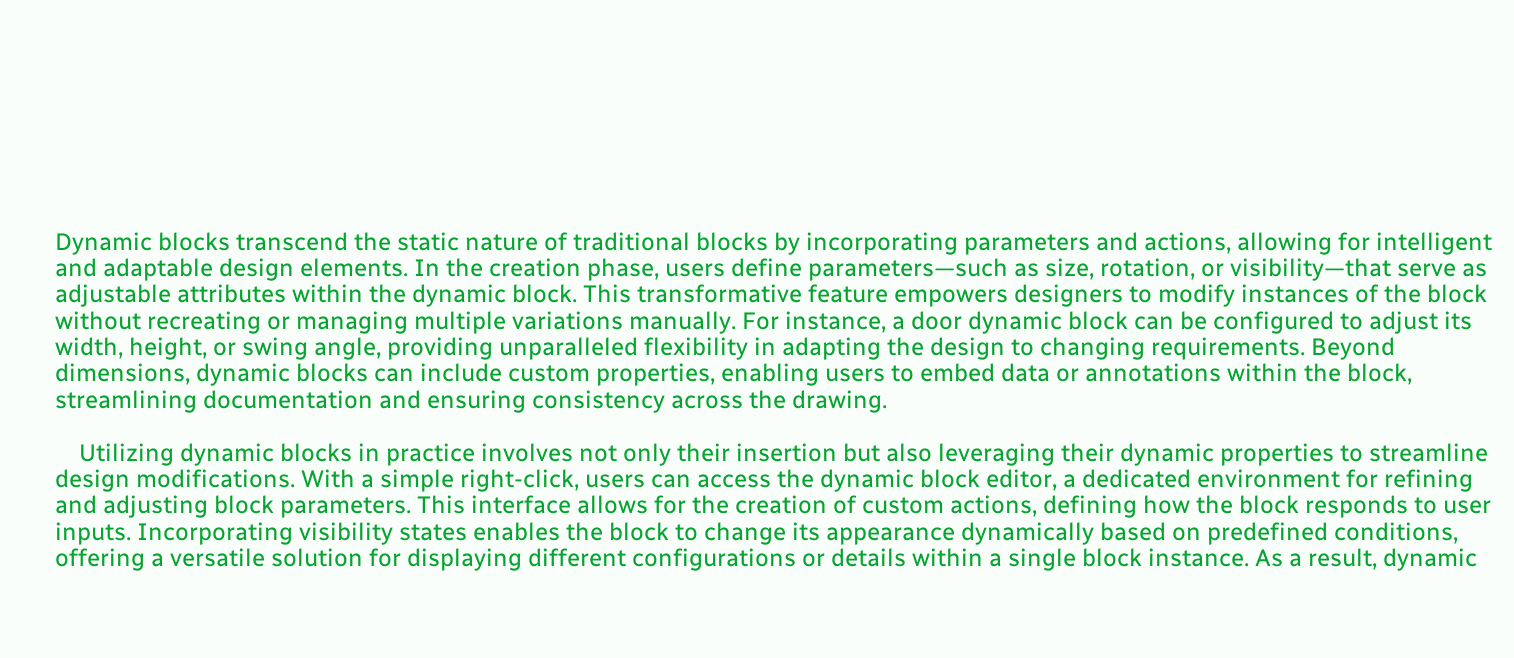Dynamic blocks transcend the static nature of traditional blocks by incorporating parameters and actions, allowing for intelligent and adaptable design elements. In the creation phase, users define parameters—such as size, rotation, or visibility—that serve as adjustable attributes within the dynamic block. This transformative feature empowers designers to modify instances of the block without recreating or managing multiple variations manually. For instance, a door dynamic block can be configured to adjust its width, height, or swing angle, providing unparalleled flexibility in adapting the design to changing requirements. Beyond dimensions, dynamic blocks can include custom properties, enabling users to embed data or annotations within the block, streamlining documentation and ensuring consistency across the drawing.

    Utilizing dynamic blocks in practice involves not only their insertion but also leveraging their dynamic properties to streamline design modifications. With a simple right-click, users can access the dynamic block editor, a dedicated environment for refining and adjusting block parameters. This interface allows for the creation of custom actions, defining how the block responds to user inputs. Incorporating visibility states enables the block to change its appearance dynamically based on predefined conditions, offering a versatile solution for displaying different configurations or details within a single block instance. As a result, dynamic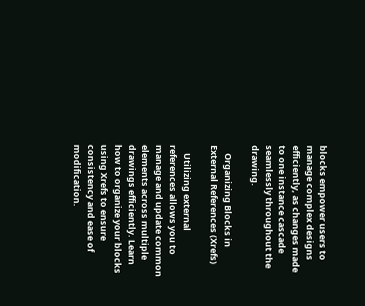blocks empower users to manage complex designs efficiently, as changes made to one instance cascade seamlessly throughout the drawing.

    Organizing Blocks in External References (Xrefs)

    Utilizing external references allows you to manage and update common elements across multiple drawings efficiently. Learn how to organize your blocks using Xrefs to ensure consistency and ease of modification.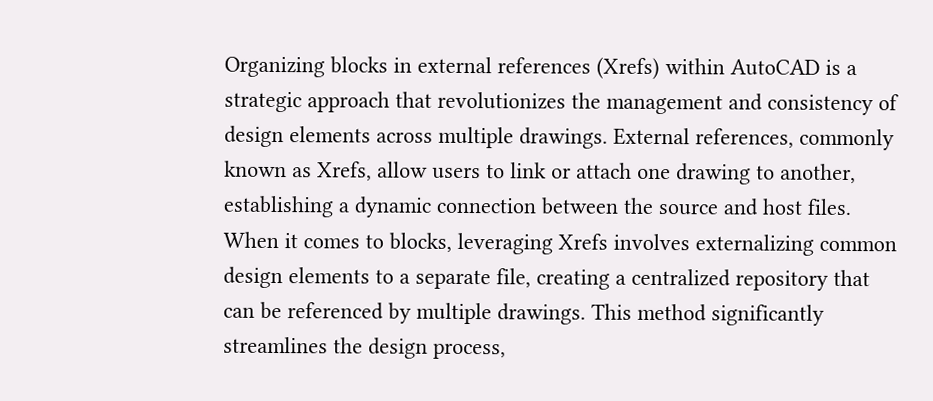Organizing blocks in external references (Xrefs) within AutoCAD is a strategic approach that revolutionizes the management and consistency of design elements across multiple drawings. External references, commonly known as Xrefs, allow users to link or attach one drawing to another, establishing a dynamic connection between the source and host files. When it comes to blocks, leveraging Xrefs involves externalizing common design elements to a separate file, creating a centralized repository that can be referenced by multiple drawings. This method significantly streamlines the design process,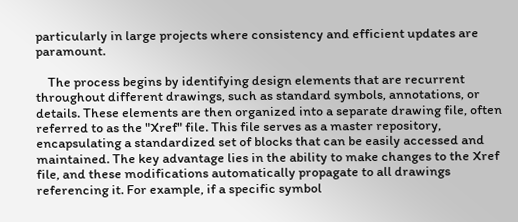particularly in large projects where consistency and efficient updates are paramount.

    The process begins by identifying design elements that are recurrent throughout different drawings, such as standard symbols, annotations, or details. These elements are then organized into a separate drawing file, often referred to as the "Xref" file. This file serves as a master repository, encapsulating a standardized set of blocks that can be easily accessed and maintained. The key advantage lies in the ability to make changes to the Xref file, and these modifications automatically propagate to all drawings referencing it. For example, if a specific symbol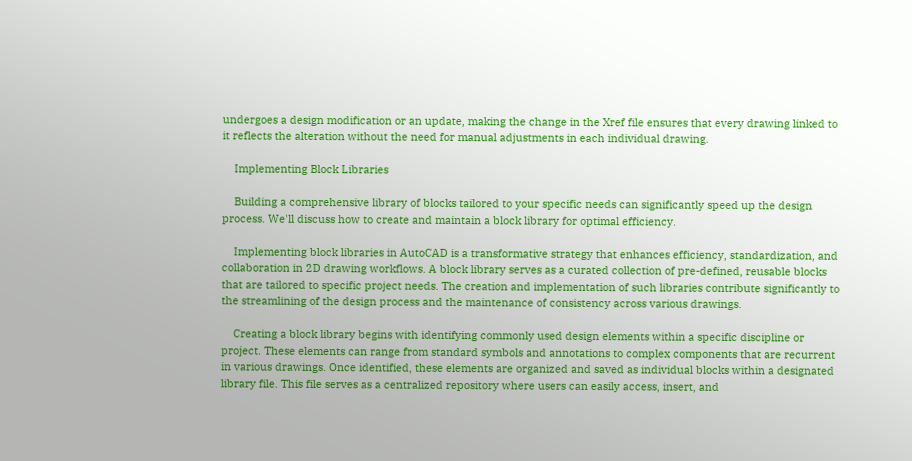undergoes a design modification or an update, making the change in the Xref file ensures that every drawing linked to it reflects the alteration without the need for manual adjustments in each individual drawing.

    Implementing Block Libraries

    Building a comprehensive library of blocks tailored to your specific needs can significantly speed up the design process. We'll discuss how to create and maintain a block library for optimal efficiency.

    Implementing block libraries in AutoCAD is a transformative strategy that enhances efficiency, standardization, and collaboration in 2D drawing workflows. A block library serves as a curated collection of pre-defined, reusable blocks that are tailored to specific project needs. The creation and implementation of such libraries contribute significantly to the streamlining of the design process and the maintenance of consistency across various drawings.

    Creating a block library begins with identifying commonly used design elements within a specific discipline or project. These elements can range from standard symbols and annotations to complex components that are recurrent in various drawings. Once identified, these elements are organized and saved as individual blocks within a designated library file. This file serves as a centralized repository where users can easily access, insert, and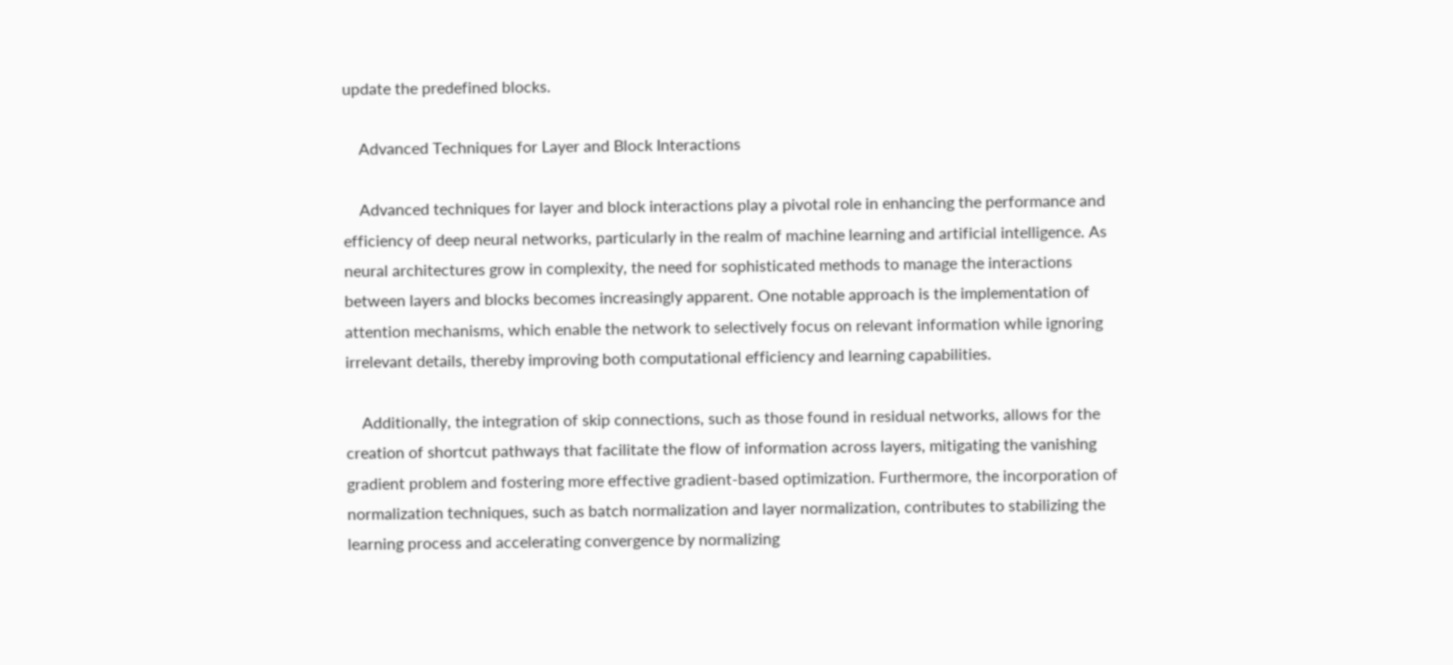update the predefined blocks.

    Advanced Techniques for Layer and Block Interactions

    Advanced techniques for layer and block interactions play a pivotal role in enhancing the performance and efficiency of deep neural networks, particularly in the realm of machine learning and artificial intelligence. As neural architectures grow in complexity, the need for sophisticated methods to manage the interactions between layers and blocks becomes increasingly apparent. One notable approach is the implementation of attention mechanisms, which enable the network to selectively focus on relevant information while ignoring irrelevant details, thereby improving both computational efficiency and learning capabilities.

    Additionally, the integration of skip connections, such as those found in residual networks, allows for the creation of shortcut pathways that facilitate the flow of information across layers, mitigating the vanishing gradient problem and fostering more effective gradient-based optimization. Furthermore, the incorporation of normalization techniques, such as batch normalization and layer normalization, contributes to stabilizing the learning process and accelerating convergence by normalizing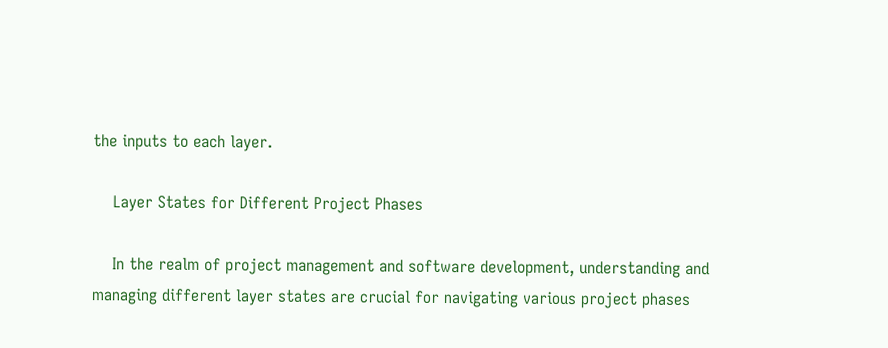the inputs to each layer.

    Layer States for Different Project Phases

    In the realm of project management and software development, understanding and managing different layer states are crucial for navigating various project phases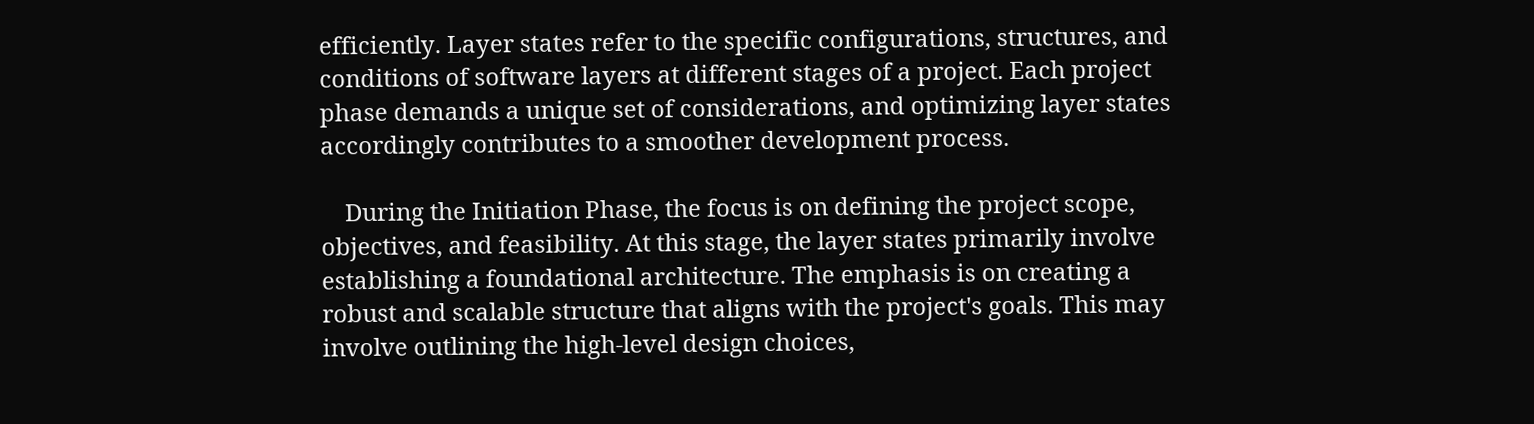efficiently. Layer states refer to the specific configurations, structures, and conditions of software layers at different stages of a project. Each project phase demands a unique set of considerations, and optimizing layer states accordingly contributes to a smoother development process.

    During the Initiation Phase, the focus is on defining the project scope, objectives, and feasibility. At this stage, the layer states primarily involve establishing a foundational architecture. The emphasis is on creating a robust and scalable structure that aligns with the project's goals. This may involve outlining the high-level design choices,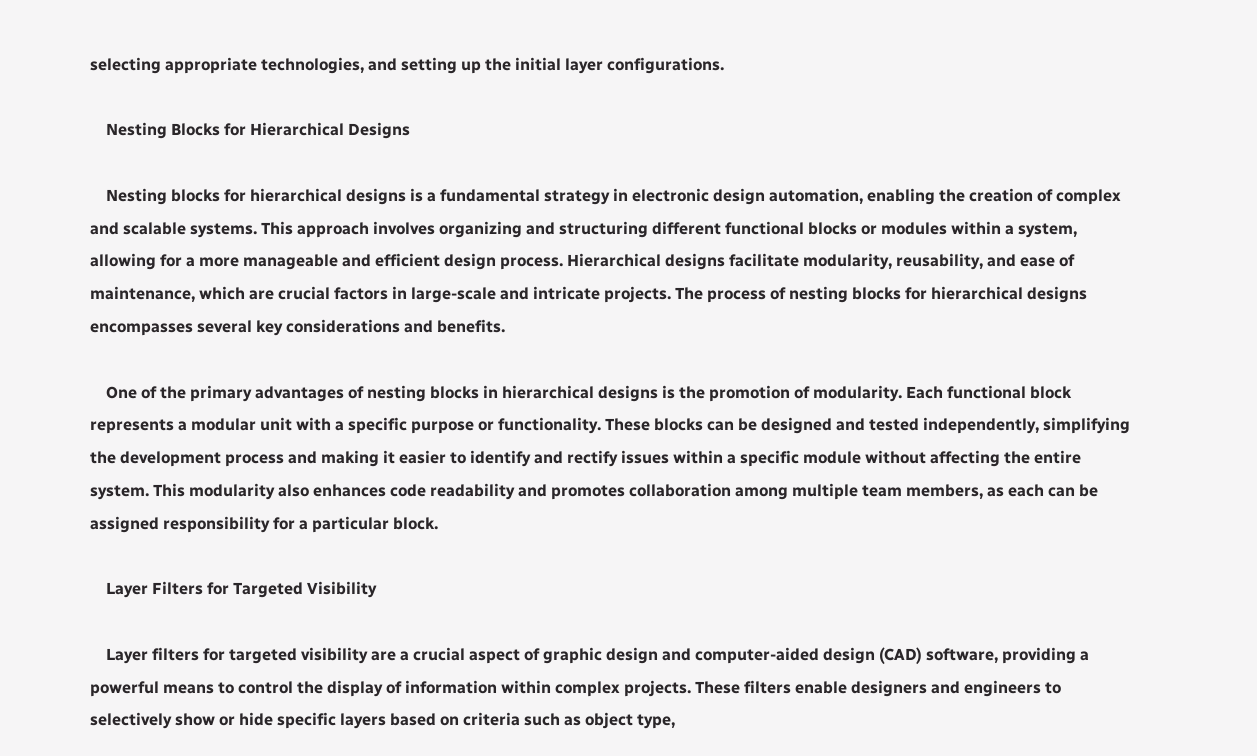selecting appropriate technologies, and setting up the initial layer configurations.

    Nesting Blocks for Hierarchical Designs

    Nesting blocks for hierarchical designs is a fundamental strategy in electronic design automation, enabling the creation of complex and scalable systems. This approach involves organizing and structuring different functional blocks or modules within a system, allowing for a more manageable and efficient design process. Hierarchical designs facilitate modularity, reusability, and ease of maintenance, which are crucial factors in large-scale and intricate projects. The process of nesting blocks for hierarchical designs encompasses several key considerations and benefits.

    One of the primary advantages of nesting blocks in hierarchical designs is the promotion of modularity. Each functional block represents a modular unit with a specific purpose or functionality. These blocks can be designed and tested independently, simplifying the development process and making it easier to identify and rectify issues within a specific module without affecting the entire system. This modularity also enhances code readability and promotes collaboration among multiple team members, as each can be assigned responsibility for a particular block.

    Layer Filters for Targeted Visibility

    Layer filters for targeted visibility are a crucial aspect of graphic design and computer-aided design (CAD) software, providing a powerful means to control the display of information within complex projects. These filters enable designers and engineers to selectively show or hide specific layers based on criteria such as object type,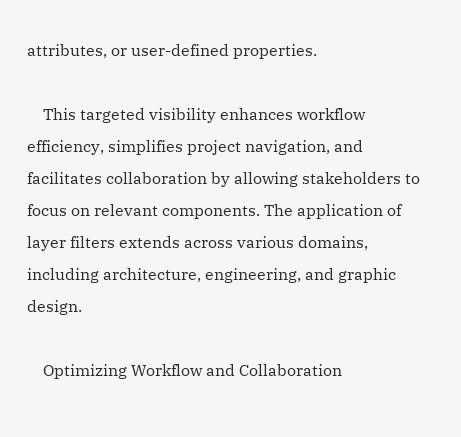attributes, or user-defined properties.

    This targeted visibility enhances workflow efficiency, simplifies project navigation, and facilitates collaboration by allowing stakeholders to focus on relevant components. The application of layer filters extends across various domains, including architecture, engineering, and graphic design.

    Optimizing Workflow and Collaboration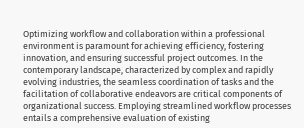Optimizing workflow and collaboration within a professional environment is paramount for achieving efficiency, fostering innovation, and ensuring successful project outcomes. In the contemporary landscape, characterized by complex and rapidly evolving industries, the seamless coordination of tasks and the facilitation of collaborative endeavors are critical components of organizational success. Employing streamlined workflow processes entails a comprehensive evaluation of existing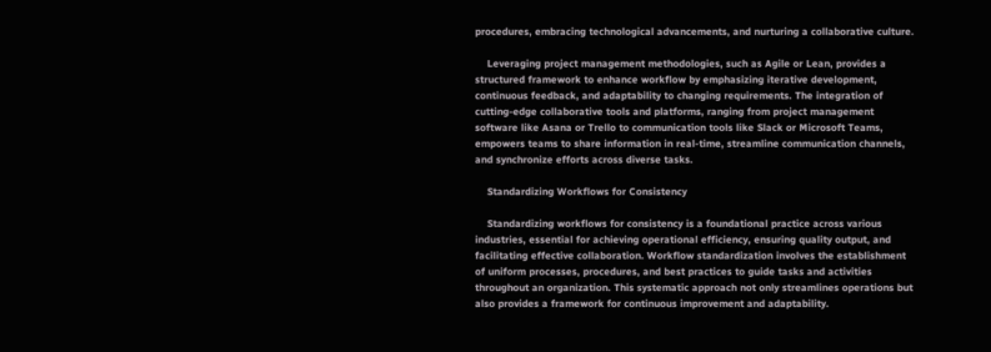procedures, embracing technological advancements, and nurturing a collaborative culture.

    Leveraging project management methodologies, such as Agile or Lean, provides a structured framework to enhance workflow by emphasizing iterative development, continuous feedback, and adaptability to changing requirements. The integration of cutting-edge collaborative tools and platforms, ranging from project management software like Asana or Trello to communication tools like Slack or Microsoft Teams, empowers teams to share information in real-time, streamline communication channels, and synchronize efforts across diverse tasks.

    Standardizing Workflows for Consistency

    Standardizing workflows for consistency is a foundational practice across various industries, essential for achieving operational efficiency, ensuring quality output, and facilitating effective collaboration. Workflow standardization involves the establishment of uniform processes, procedures, and best practices to guide tasks and activities throughout an organization. This systematic approach not only streamlines operations but also provides a framework for continuous improvement and adaptability.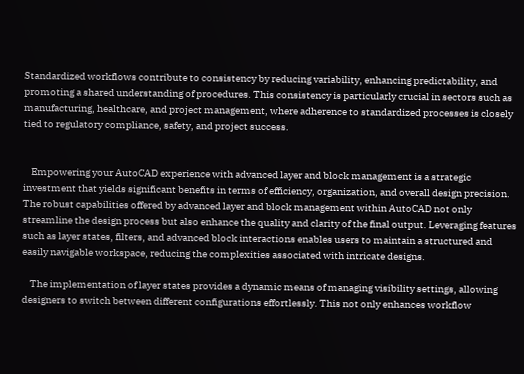Standardized workflows contribute to consistency by reducing variability, enhancing predictability, and promoting a shared understanding of procedures. This consistency is particularly crucial in sectors such as manufacturing, healthcare, and project management, where adherence to standardized processes is closely tied to regulatory compliance, safety, and project success.


    Empowering your AutoCAD experience with advanced layer and block management is a strategic investment that yields significant benefits in terms of efficiency, organization, and overall design precision. The robust capabilities offered by advanced layer and block management within AutoCAD not only streamline the design process but also enhance the quality and clarity of the final output. Leveraging features such as layer states, filters, and advanced block interactions enables users to maintain a structured and easily navigable workspace, reducing the complexities associated with intricate designs.

    The implementation of layer states provides a dynamic means of managing visibility settings, allowing designers to switch between different configurations effortlessly. This not only enhances workflow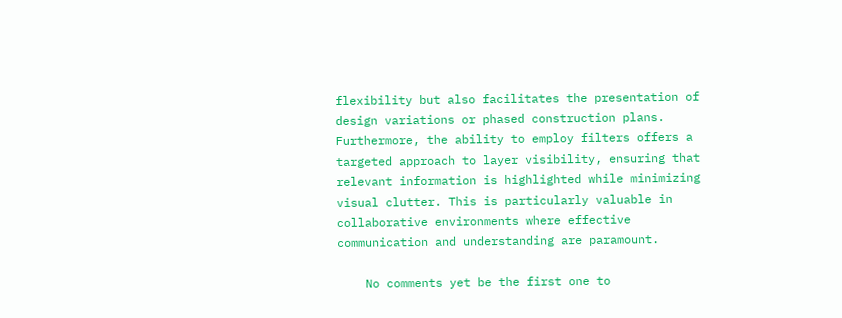flexibility but also facilitates the presentation of design variations or phased construction plans. Furthermore, the ability to employ filters offers a targeted approach to layer visibility, ensuring that relevant information is highlighted while minimizing visual clutter. This is particularly valuable in collaborative environments where effective communication and understanding are paramount.

    No comments yet be the first one to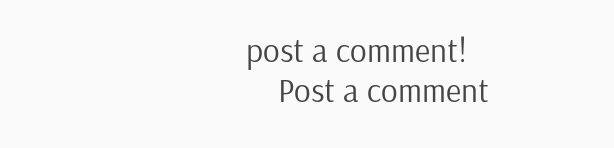post a comment!
    Post a comment